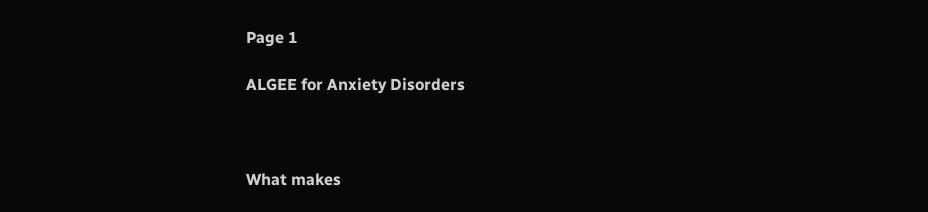Page 1

ALGEE for Anxiety Disorders



What makes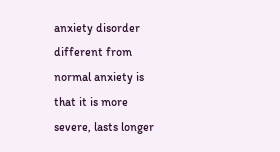anxiety disorder different from normal anxiety is that it is more severe, lasts longer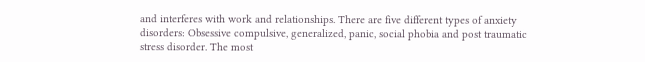and interferes with work and relationships. There are five different types of anxiety disorders: Obsessive compulsive, generalized, panic, social phobia and post traumatic stress disorder. The most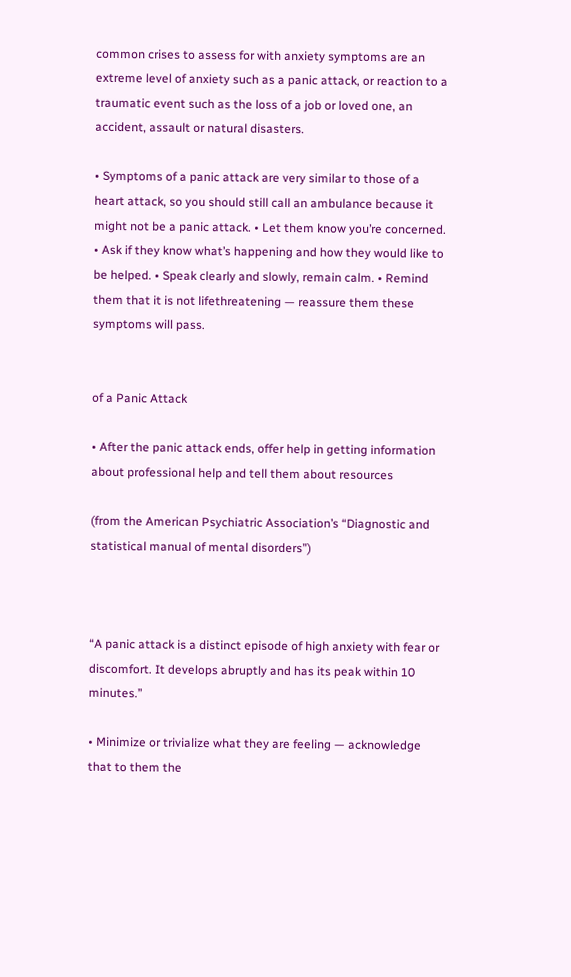common crises to assess for with anxiety symptoms are an extreme level of anxiety such as a panic attack, or reaction to a traumatic event such as the loss of a job or loved one, an accident, assault or natural disasters.

• Symptoms of a panic attack are very similar to those of a heart attack, so you should still call an ambulance because it might not be a panic attack. • Let them know you’re concerned. • Ask if they know what’s happening and how they would like to be helped. • Speak clearly and slowly, remain calm. • Remind them that it is not lifethreatening — reassure them these symptoms will pass.


of a Panic Attack

• After the panic attack ends, offer help in getting information about professional help and tell them about resources

(from the American Psychiatric Association’s “Diagnostic and statistical manual of mental disorders”)



“A panic attack is a distinct episode of high anxiety with fear or discomfort. It develops abruptly and has its peak within 10 minutes.”

• Minimize or trivialize what they are feeling — acknowledge that to them the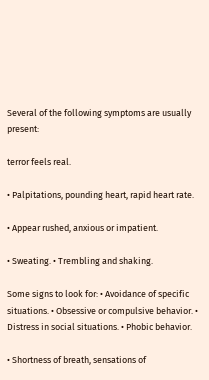Several of the following symptoms are usually present:

terror feels real.

• Palpitations, pounding heart, rapid heart rate.

• Appear rushed, anxious or impatient.

• Sweating. • Trembling and shaking.

Some signs to look for: • Avoidance of specific situations. • Obsessive or compulsive behavior. • Distress in social situations. • Phobic behavior.

• Shortness of breath, sensations of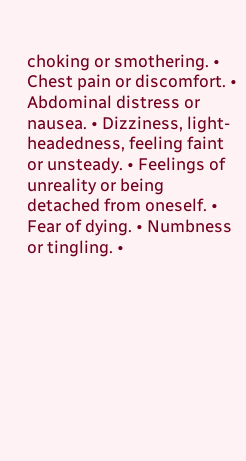choking or smothering. • Chest pain or discomfort. • Abdominal distress or nausea. • Dizziness, light-headedness, feeling faint or unsteady. • Feelings of unreality or being detached from oneself. • Fear of dying. • Numbness or tingling. •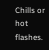Chills or hot flashes.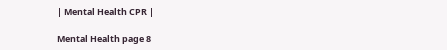| Mental Health CPR |

Mental Health page 8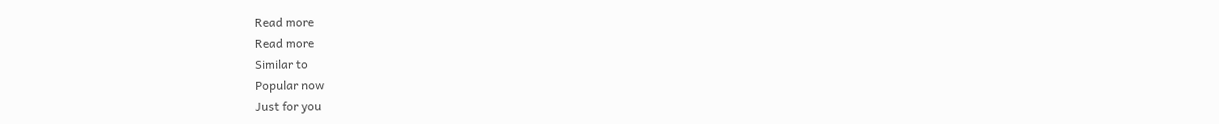Read more
Read more
Similar to
Popular now
Just for you